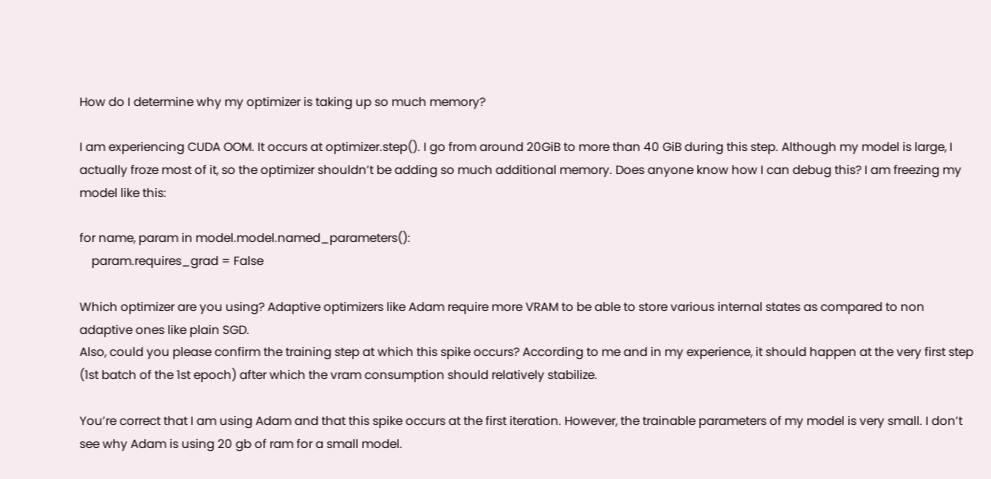How do I determine why my optimizer is taking up so much memory?

I am experiencing CUDA OOM. It occurs at optimizer.step(). I go from around 20GiB to more than 40 GiB during this step. Although my model is large, I actually froze most of it, so the optimizer shouldn’t be adding so much additional memory. Does anyone know how I can debug this? I am freezing my model like this:

for name, param in model.model.named_parameters():
    param.requires_grad = False

Which optimizer are you using? Adaptive optimizers like Adam require more VRAM to be able to store various internal states as compared to non adaptive ones like plain SGD.
Also, could you please confirm the training step at which this spike occurs? According to me and in my experience, it should happen at the very first step (1st batch of the 1st epoch) after which the vram consumption should relatively stabilize.

You’re correct that I am using Adam and that this spike occurs at the first iteration. However, the trainable parameters of my model is very small. I don’t see why Adam is using 20 gb of ram for a small model.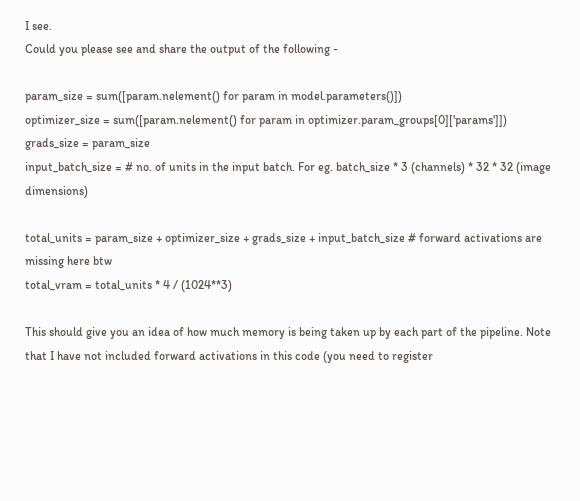I see.
Could you please see and share the output of the following -

param_size = sum([param.nelement() for param in model.parameters()])
optimizer_size = sum([param.nelement() for param in optimizer.param_groups[0]['params']])
grads_size = param_size
input_batch_size = # no. of units in the input batch. For eg. batch_size * 3 (channels) * 32 * 32 (image dimensions)

total_units = param_size + optimizer_size + grads_size + input_batch_size # forward activations are missing here btw
total_vram = total_units * 4 / (1024**3)

This should give you an idea of how much memory is being taken up by each part of the pipeline. Note that I have not included forward activations in this code (you need to register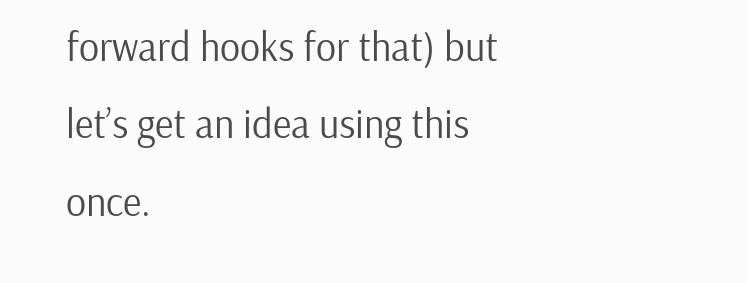forward hooks for that) but let’s get an idea using this once.